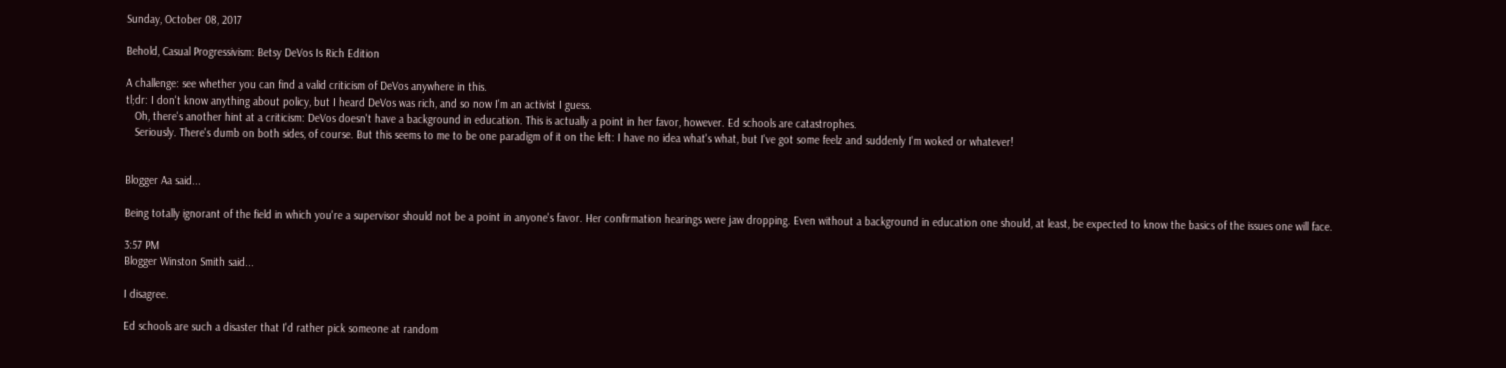Sunday, October 08, 2017

Behold, Casual Progressivism: Betsy DeVos Is Rich Edition

A challenge: see whether you can find a valid criticism of DeVos anywhere in this.
tl;dr: I don't know anything about policy, but I heard DeVos was rich, and so now I'm an activist I guess.
   Oh, there's another hint at a criticism: DeVos doesn't have a background in education. This is actually a point in her favor, however. Ed schools are catastrophes.
   Seriously. There's dumb on both sides, of course. But this seems to me to be one paradigm of it on the left: I have no idea what's what, but I've got some feelz and suddenly I'm woked or whatever!


Blogger Aa said...

Being totally ignorant of the field in which you're a supervisor should not be a point in anyone's favor. Her confirmation hearings were jaw dropping. Even without a background in education one should, at least, be expected to know the basics of the issues one will face.

3:57 PM
Blogger Winston Smith said...

I disagree.

Ed schools are such a disaster that I'd rather pick someone at random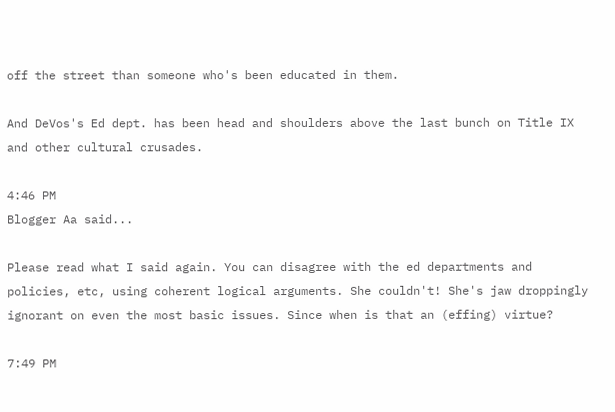off the street than someone who's been educated in them.

And DeVos's Ed dept. has been head and shoulders above the last bunch on Title IX and other cultural crusades.

4:46 PM
Blogger Aa said...

Please read what I said again. You can disagree with the ed departments and policies, etc, using coherent logical arguments. She couldn't! She's jaw droppingly ignorant on even the most basic issues. Since when is that an (effing) virtue?

7:49 PM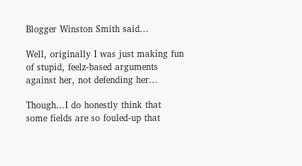Blogger Winston Smith said...

Well, originally I was just making fun of stupid, feelz-based arguments against her, not defending her...

Though...I do honestly think that some fields are so fouled-up that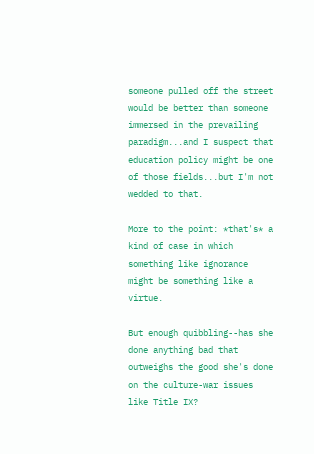someone pulled off the street would be better than someone immersed in the prevailing paradigm...and I suspect that education policy might be one of those fields...but I'm not wedded to that.

More to the point: *that's* a kind of case in which something like ignorance might be something like a virtue.

But enough quibbling--has she done anything bad that outweighs the good she's done on the culture-war issues like Title IX?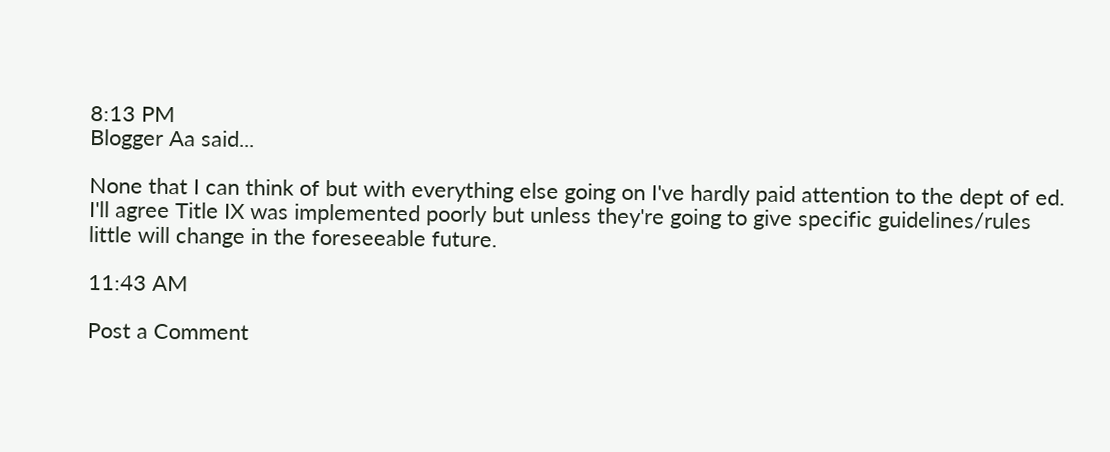8:13 PM
Blogger Aa said...

None that I can think of but with everything else going on I've hardly paid attention to the dept of ed. I'll agree Title IX was implemented poorly but unless they're going to give specific guidelines/rules little will change in the foreseeable future.

11:43 AM

Post a Comment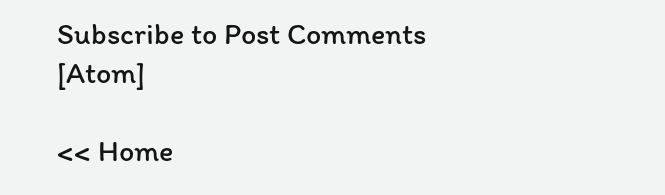Subscribe to Post Comments [Atom]

<< Home